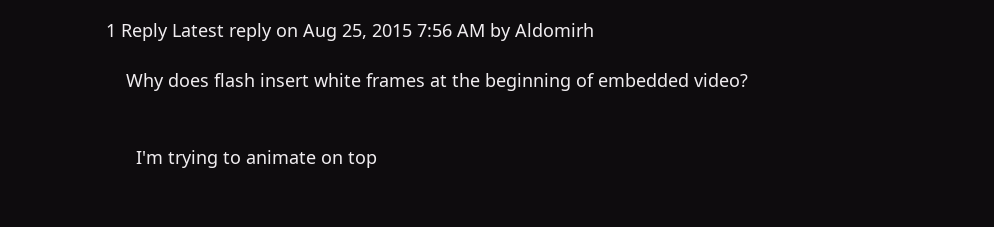1 Reply Latest reply on Aug 25, 2015 7:56 AM by Aldomirh

    Why does flash insert white frames at the beginning of embedded video?


      I'm trying to animate on top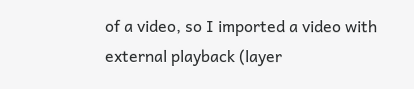of a video, so I imported a video with external playback (layer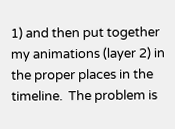1) and then put together my animations (layer 2) in the proper places in the timeline.  The problem is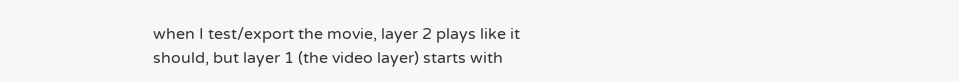when I test/export the movie, layer 2 plays like it should, but layer 1 (the video layer) starts with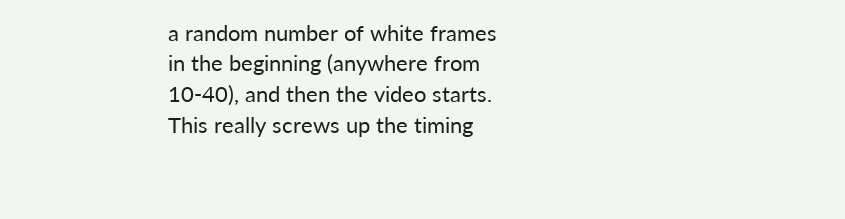a random number of white frames in the beginning (anywhere from 10-40), and then the video starts.  This really screws up the timing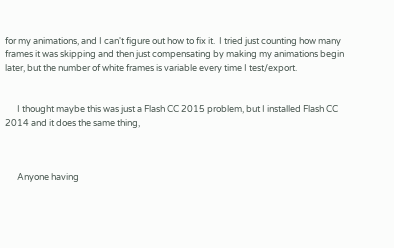for my animations, and I can't figure out how to fix it.  I tried just counting how many frames it was skipping and then just compensating by making my animations begin later, but the number of white frames is variable every time I test/export.


      I thought maybe this was just a Flash CC 2015 problem, but I installed Flash CC 2014 and it does the same thing,



      Anyone having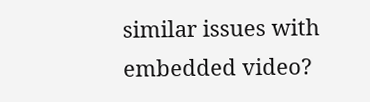similar issues with embedded video?